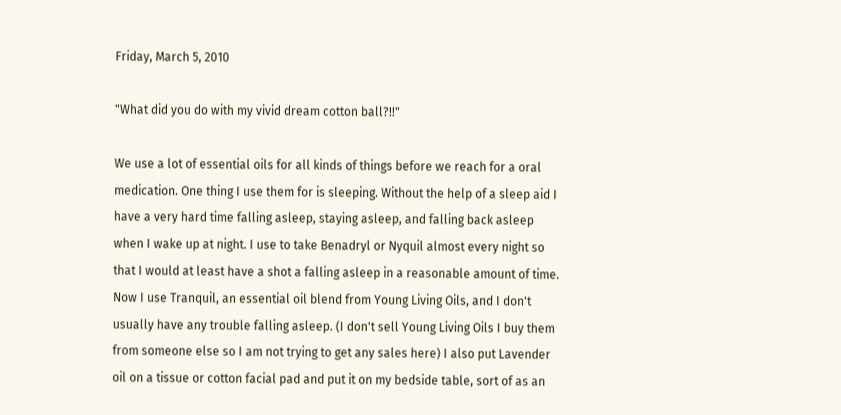Friday, March 5, 2010

"What did you do with my vivid dream cotton ball?!!"

We use a lot of essential oils for all kinds of things before we reach for a oral medication. One thing I use them for is sleeping. Without the help of a sleep aid I have a very hard time falling asleep, staying asleep, and falling back asleep when I wake up at night. I use to take Benadryl or Nyquil almost every night so that I would at least have a shot a falling asleep in a reasonable amount of time. Now I use Tranquil, an essential oil blend from Young Living Oils, and I don't usually have any trouble falling asleep. (I don't sell Young Living Oils I buy them from someone else so I am not trying to get any sales here) I also put Lavender oil on a tissue or cotton facial pad and put it on my bedside table, sort of as an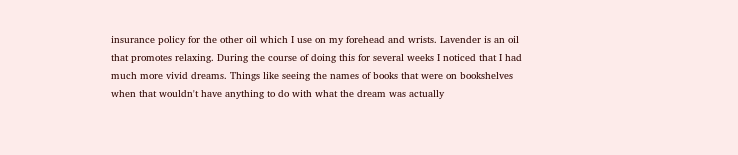insurance policy for the other oil which I use on my forehead and wrists. Lavender is an oil that promotes relaxing. During the course of doing this for several weeks I noticed that I had much more vivid dreams. Things like seeing the names of books that were on bookshelves when that wouldn't have anything to do with what the dream was actually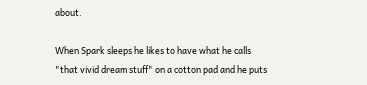about.

When Spark sleeps he likes to have what he calls "that vivid dream stuff" on a cotton pad and he puts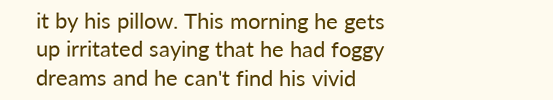it by his pillow. This morning he gets up irritated saying that he had foggy dreams and he can't find his vivid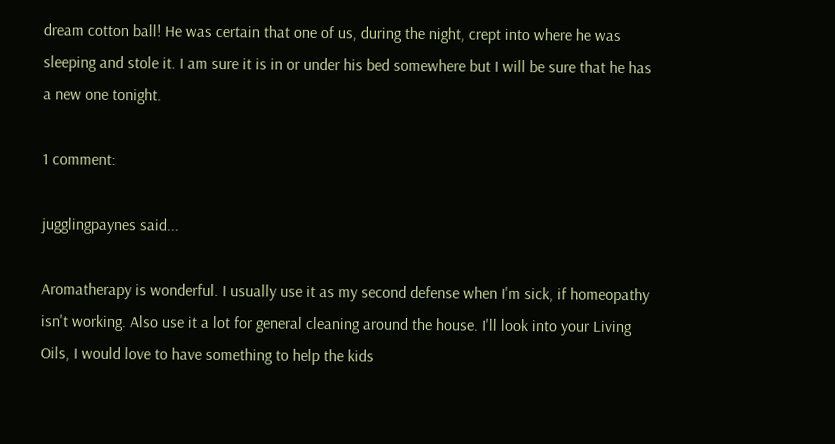dream cotton ball! He was certain that one of us, during the night, crept into where he was sleeping and stole it. I am sure it is in or under his bed somewhere but I will be sure that he has a new one tonight.

1 comment:

jugglingpaynes said...

Aromatherapy is wonderful. I usually use it as my second defense when I'm sick, if homeopathy isn't working. Also use it a lot for general cleaning around the house. I'll look into your Living Oils, I would love to have something to help the kids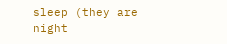sleep (they are night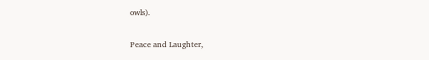owls).

Peace and Laughter,